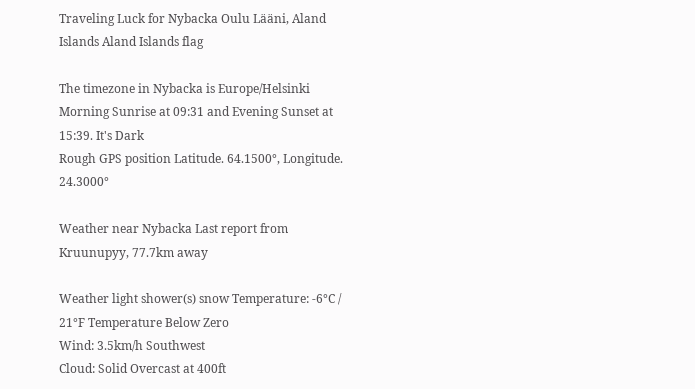Traveling Luck for Nybacka Oulu Lääni, Aland Islands Aland Islands flag

The timezone in Nybacka is Europe/Helsinki
Morning Sunrise at 09:31 and Evening Sunset at 15:39. It's Dark
Rough GPS position Latitude. 64.1500°, Longitude. 24.3000°

Weather near Nybacka Last report from Kruunupyy, 77.7km away

Weather light shower(s) snow Temperature: -6°C / 21°F Temperature Below Zero
Wind: 3.5km/h Southwest
Cloud: Solid Overcast at 400ft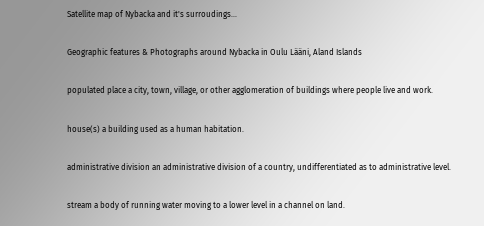Satellite map of Nybacka and it's surroudings...

Geographic features & Photographs around Nybacka in Oulu Lääni, Aland Islands

populated place a city, town, village, or other agglomeration of buildings where people live and work.

house(s) a building used as a human habitation.

administrative division an administrative division of a country, undifferentiated as to administrative level.

stream a body of running water moving to a lower level in a channel on land.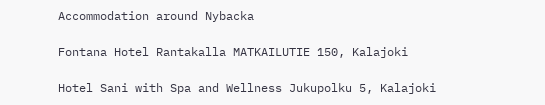Accommodation around Nybacka

Fontana Hotel Rantakalla MATKAILUTIE 150, Kalajoki

Hotel Sani with Spa and Wellness Jukupolku 5, Kalajoki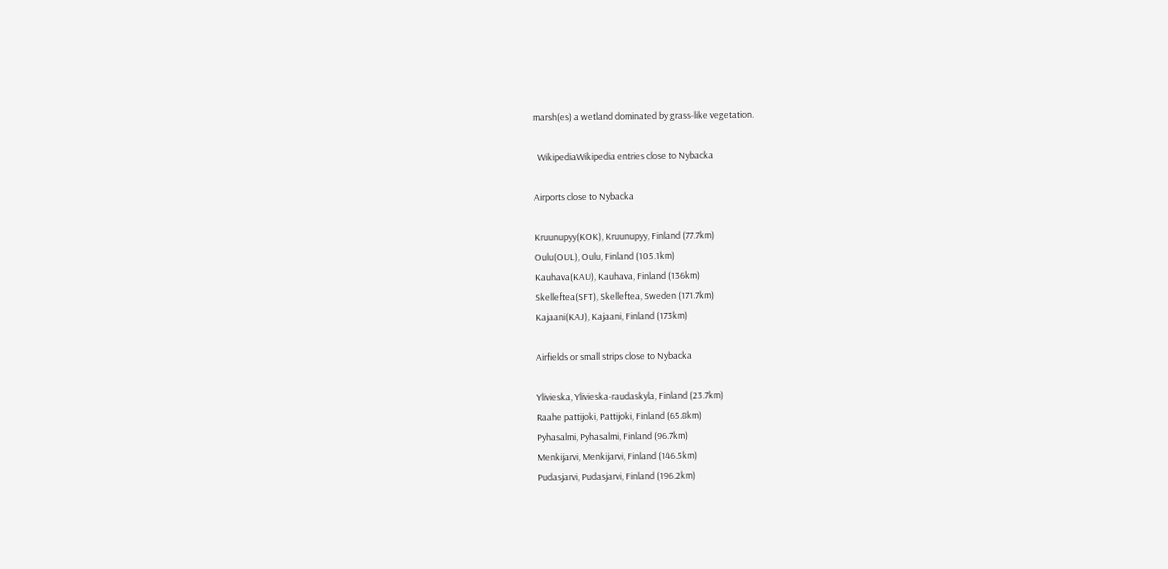marsh(es) a wetland dominated by grass-like vegetation.

  WikipediaWikipedia entries close to Nybacka

Airports close to Nybacka

Kruunupyy(KOK), Kruunupyy, Finland (77.7km)
Oulu(OUL), Oulu, Finland (105.1km)
Kauhava(KAU), Kauhava, Finland (136km)
Skelleftea(SFT), Skelleftea, Sweden (171.7km)
Kajaani(KAJ), Kajaani, Finland (173km)

Airfields or small strips close to Nybacka

Ylivieska, Ylivieska-raudaskyla, Finland (23.7km)
Raahe pattijoki, Pattijoki, Finland (65.8km)
Pyhasalmi, Pyhasalmi, Finland (96.7km)
Menkijarvi, Menkijarvi, Finland (146.5km)
Pudasjarvi, Pudasjarvi, Finland (196.2km)